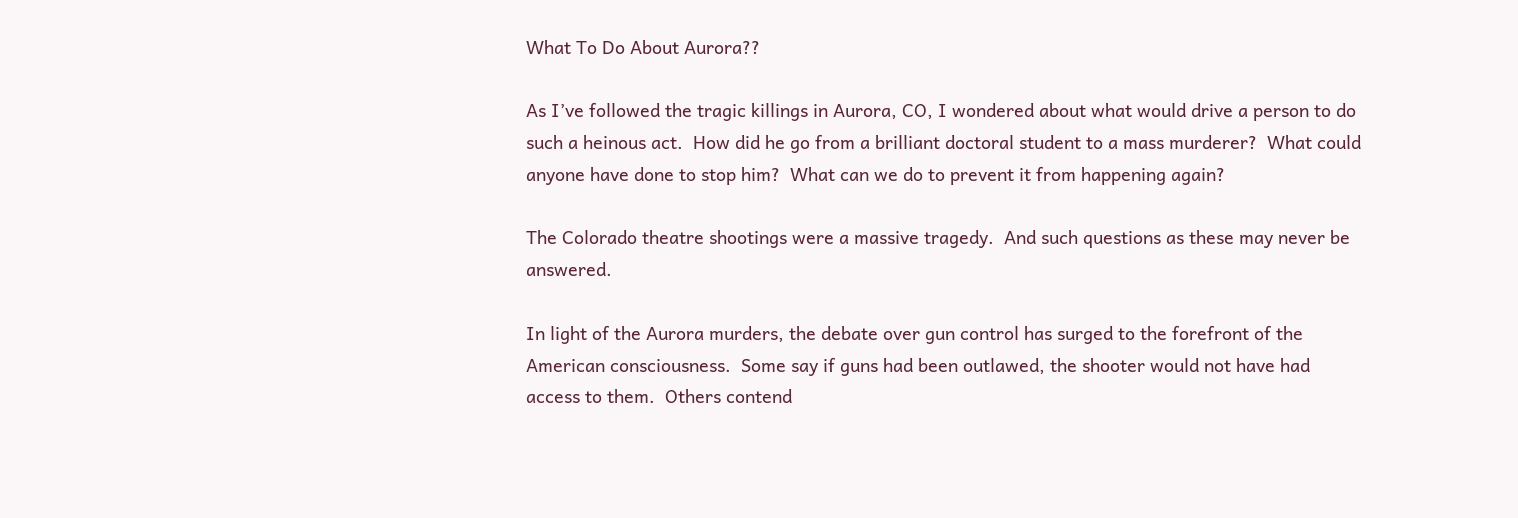What To Do About Aurora??

As I’ve followed the tragic killings in Aurora, CO, I wondered about what would drive a person to do such a heinous act.  How did he go from a brilliant doctoral student to a mass murderer?  What could anyone have done to stop him?  What can we do to prevent it from happening again?

The Colorado theatre shootings were a massive tragedy.  And such questions as these may never be answered.

In light of the Aurora murders, the debate over gun control has surged to the forefront of the American consciousness.  Some say if guns had been outlawed, the shooter would not have had access to them.  Others contend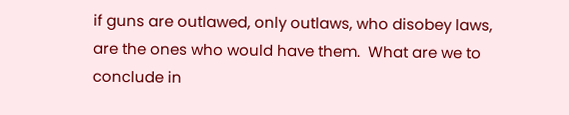if guns are outlawed, only outlaws, who disobey laws, are the ones who would have them.  What are we to conclude in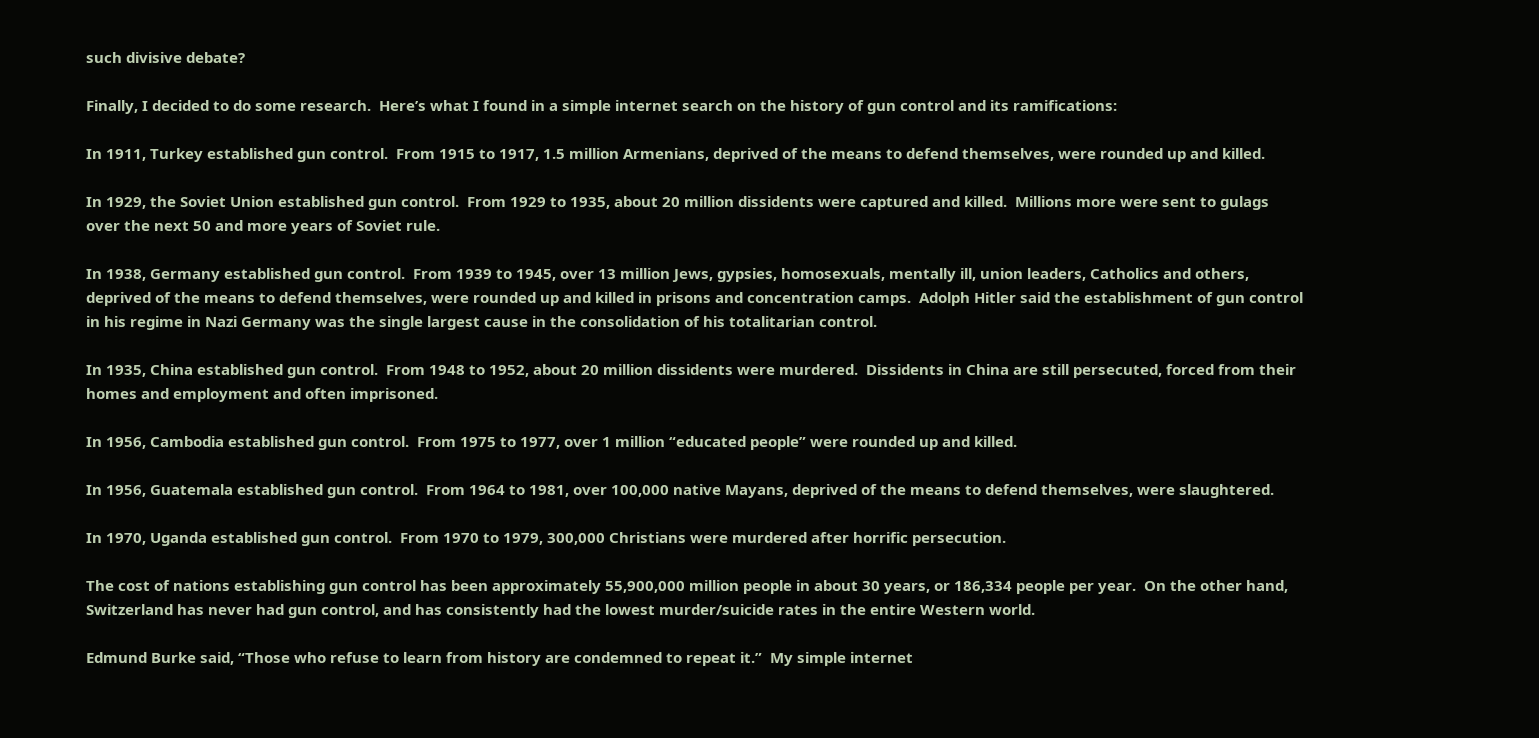such divisive debate?

Finally, I decided to do some research.  Here’s what I found in a simple internet search on the history of gun control and its ramifications:

In 1911, Turkey established gun control.  From 1915 to 1917, 1.5 million Armenians, deprived of the means to defend themselves, were rounded up and killed.

In 1929, the Soviet Union established gun control.  From 1929 to 1935, about 20 million dissidents were captured and killed.  Millions more were sent to gulags over the next 50 and more years of Soviet rule.

In 1938, Germany established gun control.  From 1939 to 1945, over 13 million Jews, gypsies, homosexuals, mentally ill, union leaders, Catholics and others, deprived of the means to defend themselves, were rounded up and killed in prisons and concentration camps.  Adolph Hitler said the establishment of gun control in his regime in Nazi Germany was the single largest cause in the consolidation of his totalitarian control.

In 1935, China established gun control.  From 1948 to 1952, about 20 million dissidents were murdered.  Dissidents in China are still persecuted, forced from their homes and employment and often imprisoned.

In 1956, Cambodia established gun control.  From 1975 to 1977, over 1 million “educated people” were rounded up and killed.

In 1956, Guatemala established gun control.  From 1964 to 1981, over 100,000 native Mayans, deprived of the means to defend themselves, were slaughtered.

In 1970, Uganda established gun control.  From 1970 to 1979, 300,000 Christians were murdered after horrific persecution.

The cost of nations establishing gun control has been approximately 55,900,000 million people in about 30 years, or 186,334 people per year.  On the other hand, Switzerland has never had gun control, and has consistently had the lowest murder/suicide rates in the entire Western world.

Edmund Burke said, “Those who refuse to learn from history are condemned to repeat it.”  My simple internet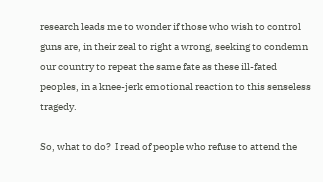research leads me to wonder if those who wish to control guns are, in their zeal to right a wrong, seeking to condemn our country to repeat the same fate as these ill-fated peoples, in a knee-jerk emotional reaction to this senseless tragedy.

So, what to do?  I read of people who refuse to attend the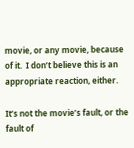movie, or any movie, because of it.  I don’t believe this is an appropriate reaction, either.

It’s not the movie’s fault, or the fault of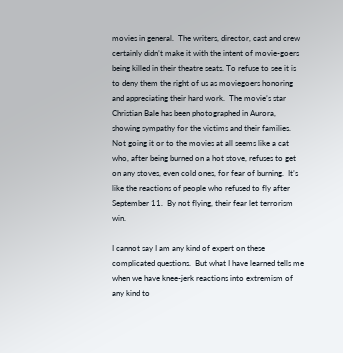movies in general.  The writers, director, cast and crew certainly didn’t make it with the intent of movie-goers being killed in their theatre seats. To refuse to see it is to deny them the right of us as moviegoers honoring and appreciating their hard work.  The movie’s star Christian Bale has been photographed in Aurora, showing sympathy for the victims and their families.   Not going it or to the movies at all seems like a cat who, after being burned on a hot stove, refuses to get on any stoves, even cold ones, for fear of burning.  It’s like the reactions of people who refused to fly after September 11.  By not flying, their fear let terrorism win.

I cannot say I am any kind of expert on these complicated questions.  But what I have learned tells me when we have knee-jerk reactions into extremism of any kind to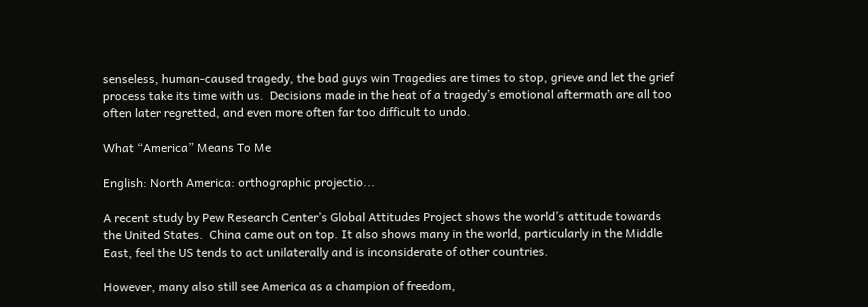senseless, human-caused tragedy, the bad guys win Tragedies are times to stop, grieve and let the grief process take its time with us.  Decisions made in the heat of a tragedy’s emotional aftermath are all too often later regretted, and even more often far too difficult to undo.

What “America” Means To Me

English: North America: orthographic projectio...

A recent study by Pew Research Center’s Global Attitudes Project shows the world’s attitude towards the United States.  China came out on top. It also shows many in the world, particularly in the Middle East, feel the US tends to act unilaterally and is inconsiderate of other countries.

However, many also still see America as a champion of freedom,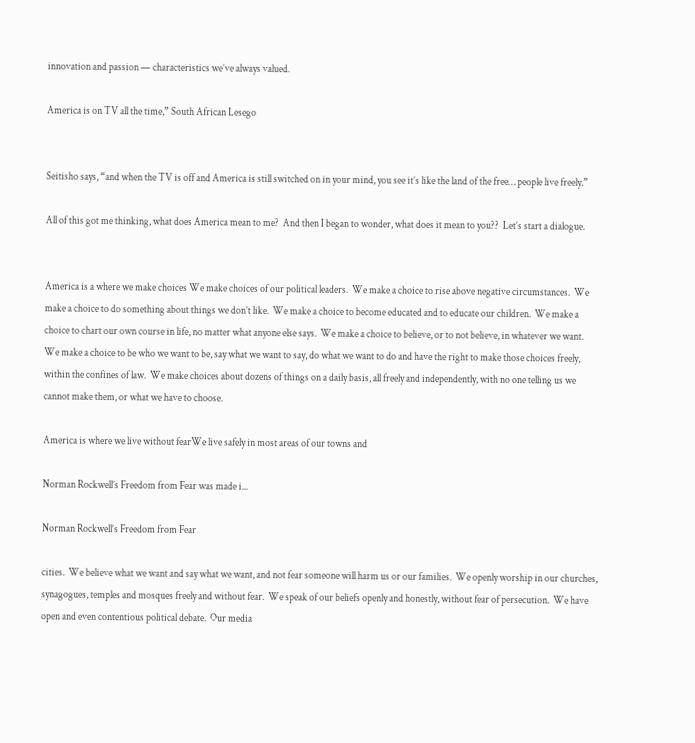innovation and passion — characteristics we’ve always valued.

America is on TV all the time,” South African Lesego


Seitisho says, “and when the TV is off and America is still switched on in your mind, you see it’s like the land of the free… people live freely.”

All of this got me thinking, what does America mean to me?  And then I began to wonder, what does it mean to you??  Let’s start a dialogue.


America is a where we make choices We make choices of our political leaders.  We make a choice to rise above negative circumstances.  We make a choice to do something about things we don’t like.  We make a choice to become educated and to educate our children.  We make a choice to chart our own course in life, no matter what anyone else says.  We make a choice to believe, or to not believe, in whatever we want.  We make a choice to be who we want to be, say what we want to say, do what we want to do and have the right to make those choices freely, within the confines of law.  We make choices about dozens of things on a daily basis, all freely and independently, with no one telling us we cannot make them, or what we have to choose.

America is where we live without fearWe live safely in most areas of our towns and

Norman Rockwell’s Freedom from Fear was made i...

Norman Rockwell’s Freedom from Fear

cities.  We believe what we want and say what we want, and not fear someone will harm us or our families.  We openly worship in our churches, synagogues, temples and mosques freely and without fear.  We speak of our beliefs openly and honestly, without fear of persecution.  We have open and even contentious political debate.  Our media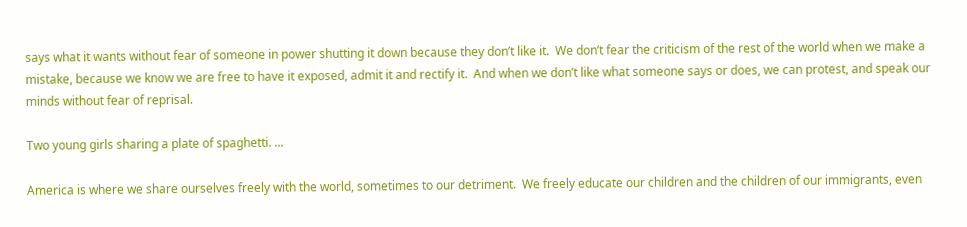says what it wants without fear of someone in power shutting it down because they don’t like it.  We don’t fear the criticism of the rest of the world when we make a mistake, because we know we are free to have it exposed, admit it and rectify it.  And when we don’t like what someone says or does, we can protest, and speak our minds without fear of reprisal.

Two young girls sharing a plate of spaghetti. ...

America is where we share ourselves freely with the world, sometimes to our detriment.  We freely educate our children and the children of our immigrants, even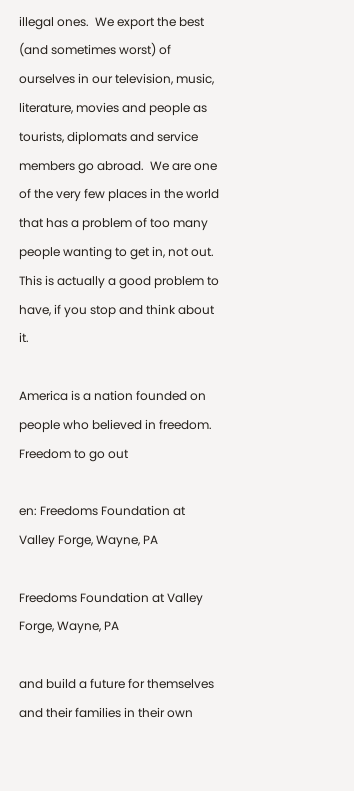illegal ones.  We export the best (and sometimes worst) of ourselves in our television, music, literature, movies and people as tourists, diplomats and service members go abroad.  We are one of the very few places in the world that has a problem of too many people wanting to get in, not out.  This is actually a good problem to have, if you stop and think about it.

America is a nation founded on people who believed in freedom. Freedom to go out

en: Freedoms Foundation at Valley Forge, Wayne, PA

Freedoms Foundation at Valley Forge, Wayne, PA

and build a future for themselves and their families in their own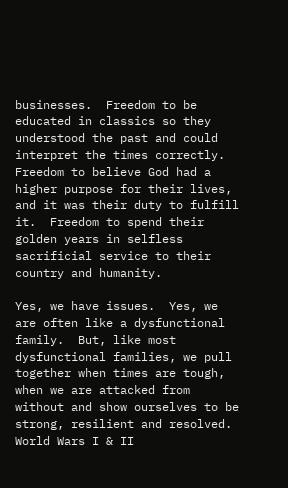businesses.  Freedom to be educated in classics so they understood the past and could interpret the times correctly.  Freedom to believe God had a higher purpose for their lives, and it was their duty to fulfill it.  Freedom to spend their golden years in selfless sacrificial service to their country and humanity.

Yes, we have issues.  Yes, we are often like a dysfunctional family.  But, like most dysfunctional families, we pull together when times are tough, when we are attacked from without and show ourselves to be strong, resilient and resolved.  World Wars I & II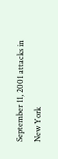September 11, 2001 attacks in New York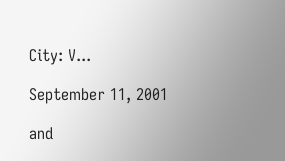City: V...

September 11, 2001

and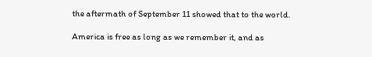the aftermath of September 11 showed that to the world.

America is free as long as we remember it, and as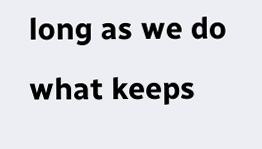long as we do what keeps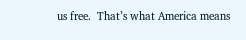us free.  That’s what America means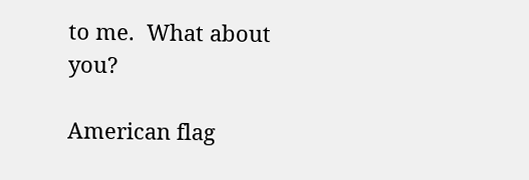to me.  What about you?

American flag